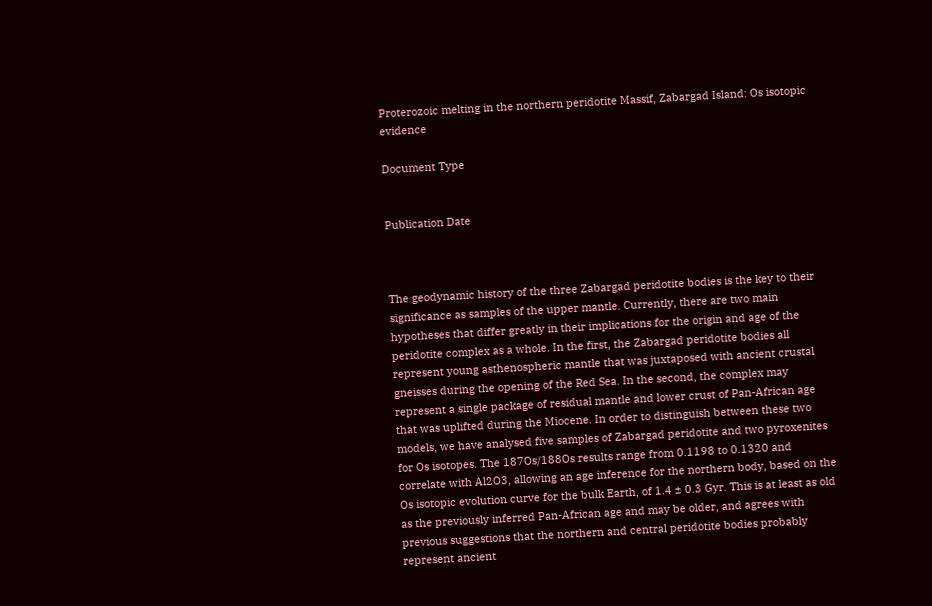Proterozoic melting in the northern peridotite Massif, Zabargad Island: Os isotopic evidence

Document Type


Publication Date



The geodynamic history of the three Zabargad peridotite bodies is the key to their significance as samples of the upper mantle. Currently, there are two main hypotheses that differ greatly in their implications for the origin and age of the peridotite complex as a whole. In the first, the Zabargad peridotite bodies all represent young asthenospheric mantle that was juxtaposed with ancient crustal gneisses during the opening of the Red Sea. In the second, the complex may represent a single package of residual mantle and lower crust of Pan-African age that was uplifted during the Miocene. In order to distinguish between these two models, we have analysed five samples of Zabargad peridotite and two pyroxenites for Os isotopes. The 187Os/188Os results range from 0.1198 to 0.1320 and correlate with Al2O3, allowing an age inference for the northern body, based on the Os isotopic evolution curve for the bulk Earth, of 1.4 ± 0.3 Gyr. This is at least as old as the previously inferred Pan-African age and may be older, and agrees with previous suggestions that the northern and central peridotite bodies probably represent ancient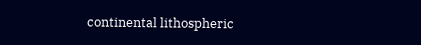continental lithospheric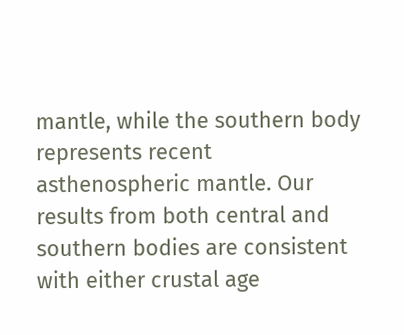mantle, while the southern body represents recent asthenospheric mantle. Our results from both central and southern bodies are consistent with either crustal age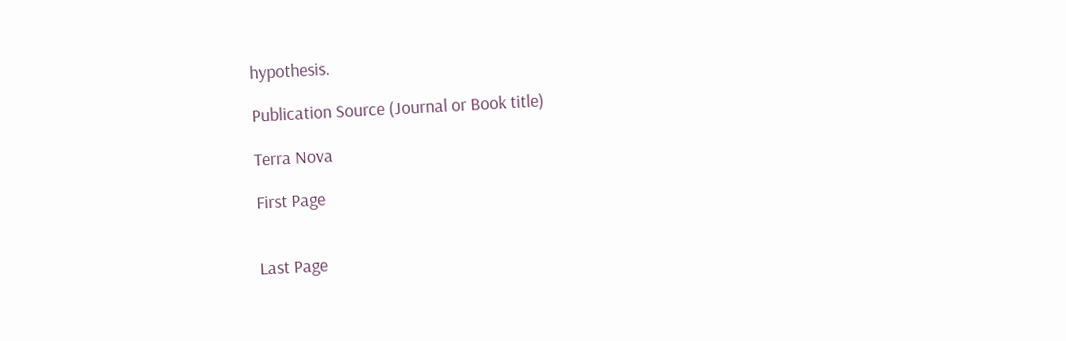hypothesis.

Publication Source (Journal or Book title)

Terra Nova

First Page


Last Page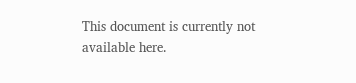This document is currently not available here.